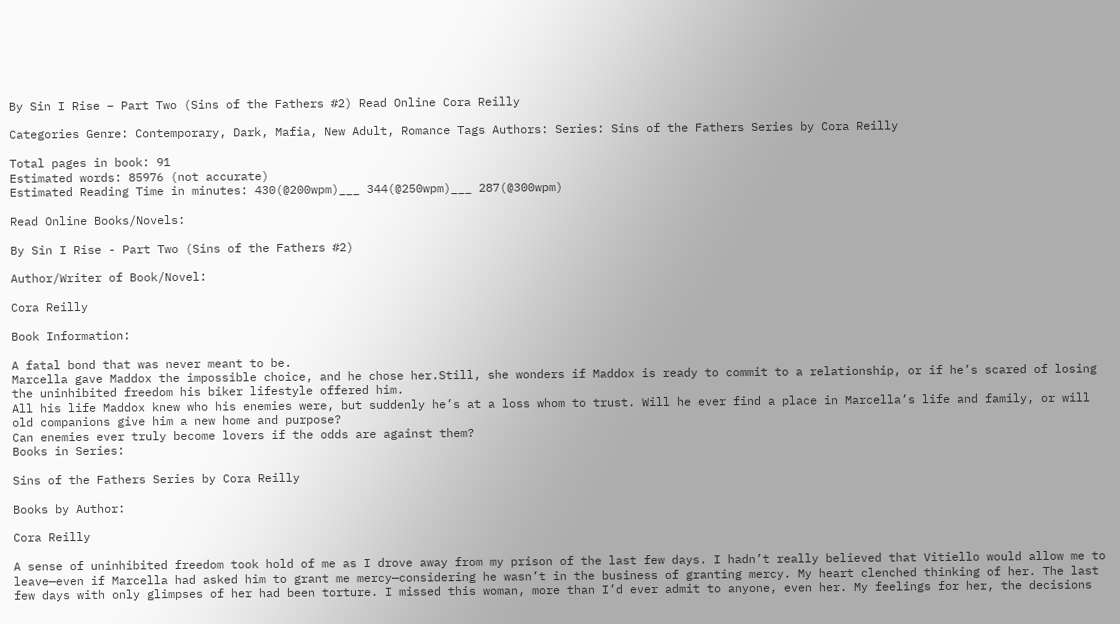By Sin I Rise – Part Two (Sins of the Fathers #2) Read Online Cora Reilly

Categories Genre: Contemporary, Dark, Mafia, New Adult, Romance Tags Authors: Series: Sins of the Fathers Series by Cora Reilly

Total pages in book: 91
Estimated words: 85976 (not accurate)
Estimated Reading Time in minutes: 430(@200wpm)___ 344(@250wpm)___ 287(@300wpm)

Read Online Books/Novels:

By Sin I Rise - Part Two (Sins of the Fathers #2)

Author/Writer of Book/Novel:

Cora Reilly

Book Information:

A fatal bond that was never meant to be.
Marcella gave Maddox the impossible choice, and he chose her.Still, she wonders if Maddox is ready to commit to a relationship, or if he’s scared of losing the uninhibited freedom his biker lifestyle offered him.
All his life Maddox knew who his enemies were, but suddenly he’s at a loss whom to trust. Will he ever find a place in Marcella’s life and family, or will old companions give him a new home and purpose?
Can enemies ever truly become lovers if the odds are against them?
Books in Series:

Sins of the Fathers Series by Cora Reilly

Books by Author:

Cora Reilly

A sense of uninhibited freedom took hold of me as I drove away from my prison of the last few days. I hadn’t really believed that Vitiello would allow me to leave—even if Marcella had asked him to grant me mercy—considering he wasn’t in the business of granting mercy. My heart clenched thinking of her. The last few days with only glimpses of her had been torture. I missed this woman, more than I’d ever admit to anyone, even her. My feelings for her, the decisions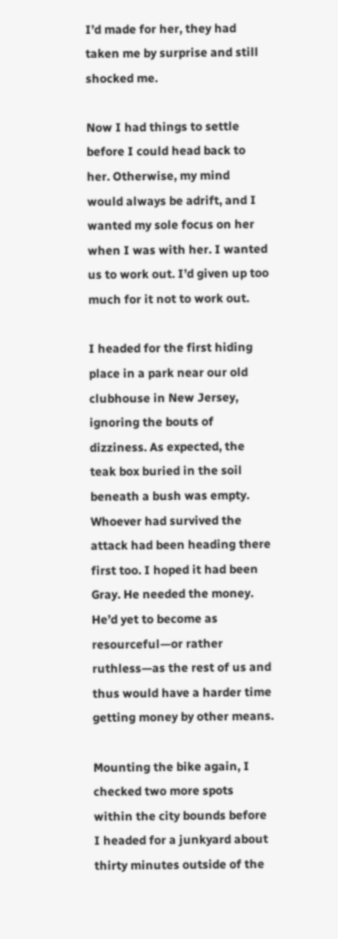I’d made for her, they had taken me by surprise and still shocked me.

Now I had things to settle before I could head back to her. Otherwise, my mind would always be adrift, and I wanted my sole focus on her when I was with her. I wanted us to work out. I’d given up too much for it not to work out.

I headed for the first hiding place in a park near our old clubhouse in New Jersey, ignoring the bouts of dizziness. As expected, the teak box buried in the soil beneath a bush was empty. Whoever had survived the attack had been heading there first too. I hoped it had been Gray. He needed the money. He’d yet to become as resourceful—or rather ruthless—as the rest of us and thus would have a harder time getting money by other means.

Mounting the bike again, I checked two more spots within the city bounds before I headed for a junkyard about thirty minutes outside of the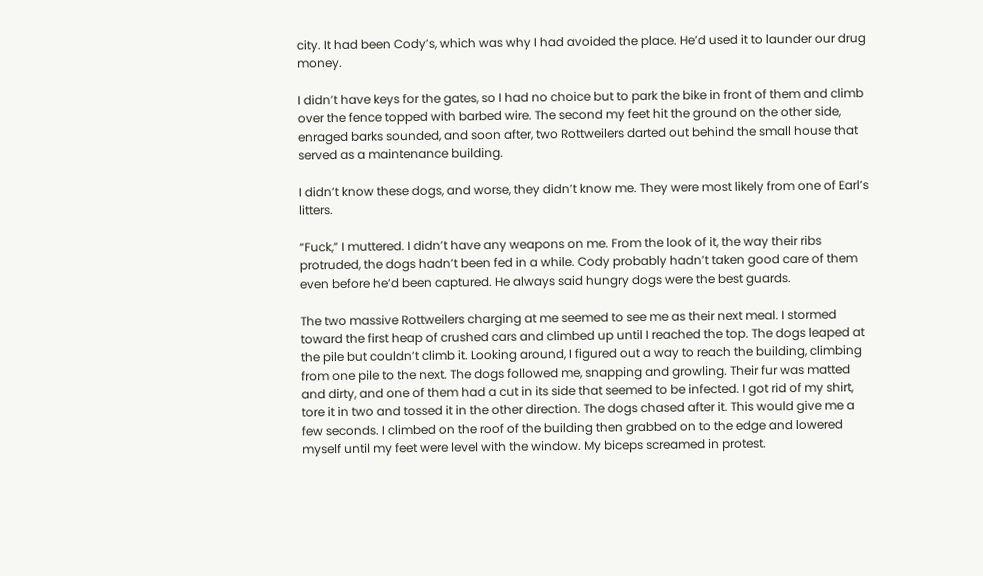city. It had been Cody’s, which was why I had avoided the place. He’d used it to launder our drug money.

I didn’t have keys for the gates, so I had no choice but to park the bike in front of them and climb over the fence topped with barbed wire. The second my feet hit the ground on the other side, enraged barks sounded, and soon after, two Rottweilers darted out behind the small house that served as a maintenance building.

I didn’t know these dogs, and worse, they didn’t know me. They were most likely from one of Earl’s litters.

“Fuck,” I muttered. I didn’t have any weapons on me. From the look of it, the way their ribs protruded, the dogs hadn’t been fed in a while. Cody probably hadn’t taken good care of them even before he’d been captured. He always said hungry dogs were the best guards.

The two massive Rottweilers charging at me seemed to see me as their next meal. I stormed toward the first heap of crushed cars and climbed up until I reached the top. The dogs leaped at the pile but couldn’t climb it. Looking around, I figured out a way to reach the building, climbing from one pile to the next. The dogs followed me, snapping and growling. Their fur was matted and dirty, and one of them had a cut in its side that seemed to be infected. I got rid of my shirt, tore it in two and tossed it in the other direction. The dogs chased after it. This would give me a few seconds. I climbed on the roof of the building then grabbed on to the edge and lowered myself until my feet were level with the window. My biceps screamed in protest.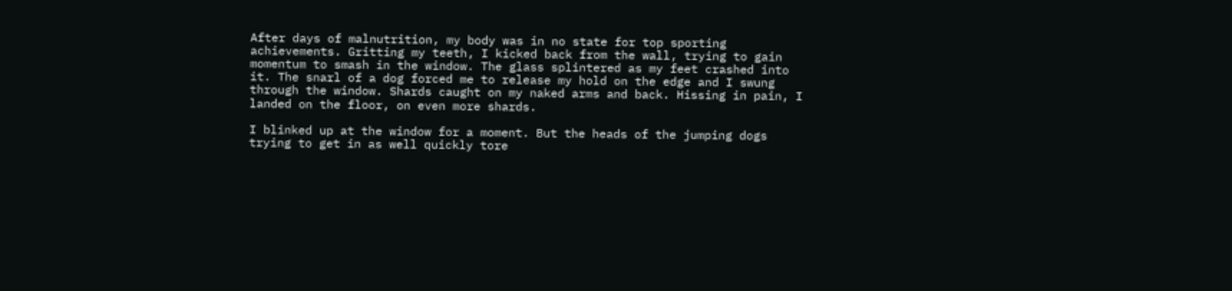After days of malnutrition, my body was in no state for top sporting achievements. Gritting my teeth, I kicked back from the wall, trying to gain momentum to smash in the window. The glass splintered as my feet crashed into it. The snarl of a dog forced me to release my hold on the edge and I swung through the window. Shards caught on my naked arms and back. Hissing in pain, I landed on the floor, on even more shards.

I blinked up at the window for a moment. But the heads of the jumping dogs trying to get in as well quickly tore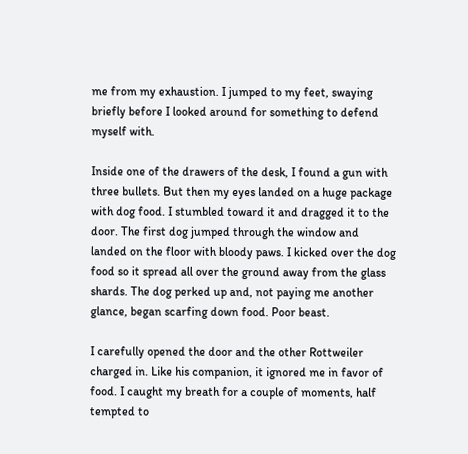me from my exhaustion. I jumped to my feet, swaying briefly before I looked around for something to defend myself with.

Inside one of the drawers of the desk, I found a gun with three bullets. But then my eyes landed on a huge package with dog food. I stumbled toward it and dragged it to the door. The first dog jumped through the window and landed on the floor with bloody paws. I kicked over the dog food so it spread all over the ground away from the glass shards. The dog perked up and, not paying me another glance, began scarfing down food. Poor beast.

I carefully opened the door and the other Rottweiler charged in. Like his companion, it ignored me in favor of food. I caught my breath for a couple of moments, half tempted to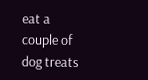eat a couple of dog treats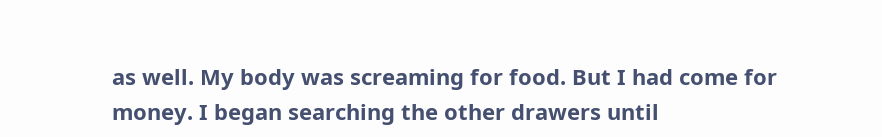as well. My body was screaming for food. But I had come for money. I began searching the other drawers until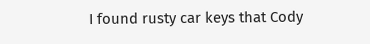I found rusty car keys that Cody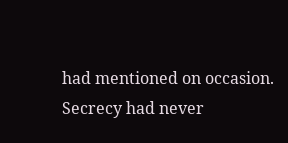had mentioned on occasion. Secrecy had never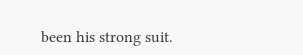been his strong suit.